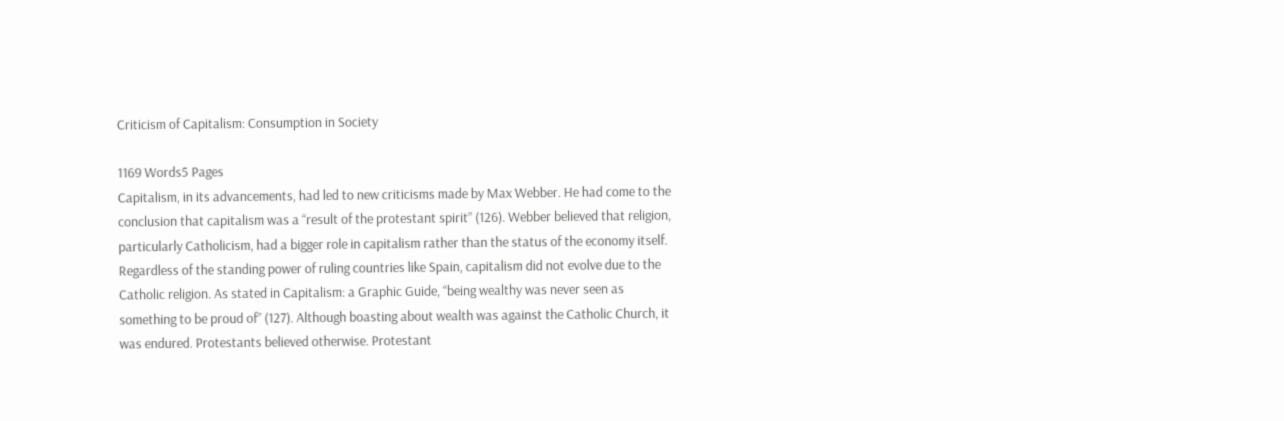Criticism of Capitalism: Consumption in Society

1169 Words5 Pages
Capitalism, in its advancements, had led to new criticisms made by Max Webber. He had come to the conclusion that capitalism was a “result of the protestant spirit” (126). Webber believed that religion, particularly Catholicism, had a bigger role in capitalism rather than the status of the economy itself. Regardless of the standing power of ruling countries like Spain, capitalism did not evolve due to the Catholic religion. As stated in Capitalism: a Graphic Guide, “being wealthy was never seen as something to be proud of” (127). Although boasting about wealth was against the Catholic Church, it was endured. Protestants believed otherwise. Protestant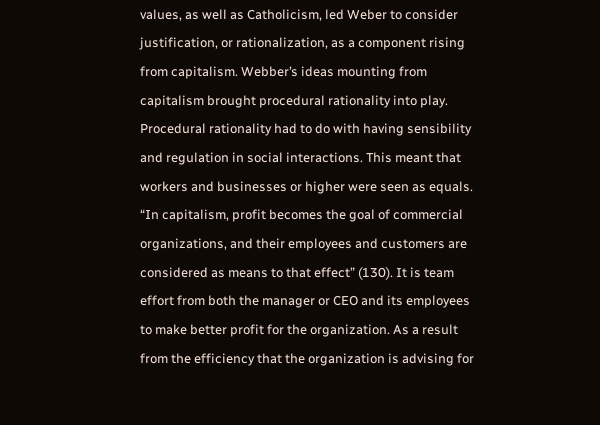values, as well as Catholicism, led Weber to consider justification, or rationalization, as a component rising from capitalism. Webber’s ideas mounting from capitalism brought procedural rationality into play. Procedural rationality had to do with having sensibility and regulation in social interactions. This meant that workers and businesses or higher were seen as equals. “In capitalism, profit becomes the goal of commercial organizations, and their employees and customers are considered as means to that effect” (130). It is team effort from both the manager or CEO and its employees to make better profit for the organization. As a result from the efficiency that the organization is advising for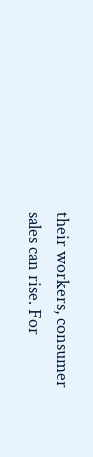their workers, consumer sales can rise. For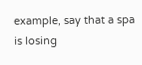example, say that a spa is losing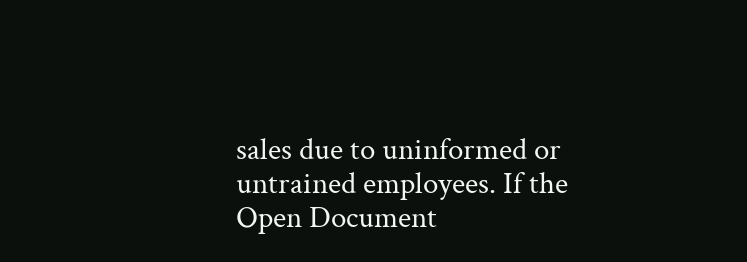sales due to uninformed or untrained employees. If the
Open Document